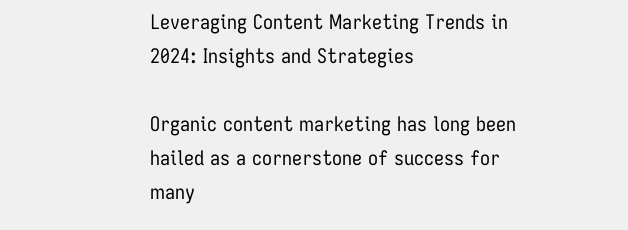Leveraging Content Marketing Trends in 2024: Insights and Strategies

Organic content marketing has long been hailed as a cornerstone of success for many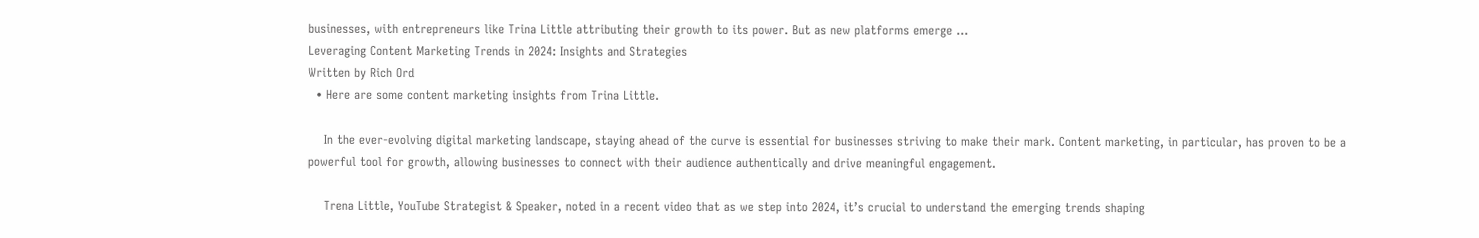businesses, with entrepreneurs like Trina Little attributing their growth to its power. But as new platforms emerge ...
Leveraging Content Marketing Trends in 2024: Insights and Strategies
Written by Rich Ord
  • Here are some content marketing insights from Trina Little.

    In the ever-evolving digital marketing landscape, staying ahead of the curve is essential for businesses striving to make their mark. Content marketing, in particular, has proven to be a powerful tool for growth, allowing businesses to connect with their audience authentically and drive meaningful engagement.

    Trena Little, YouTube Strategist & Speaker, noted in a recent video that as we step into 2024, it’s crucial to understand the emerging trends shaping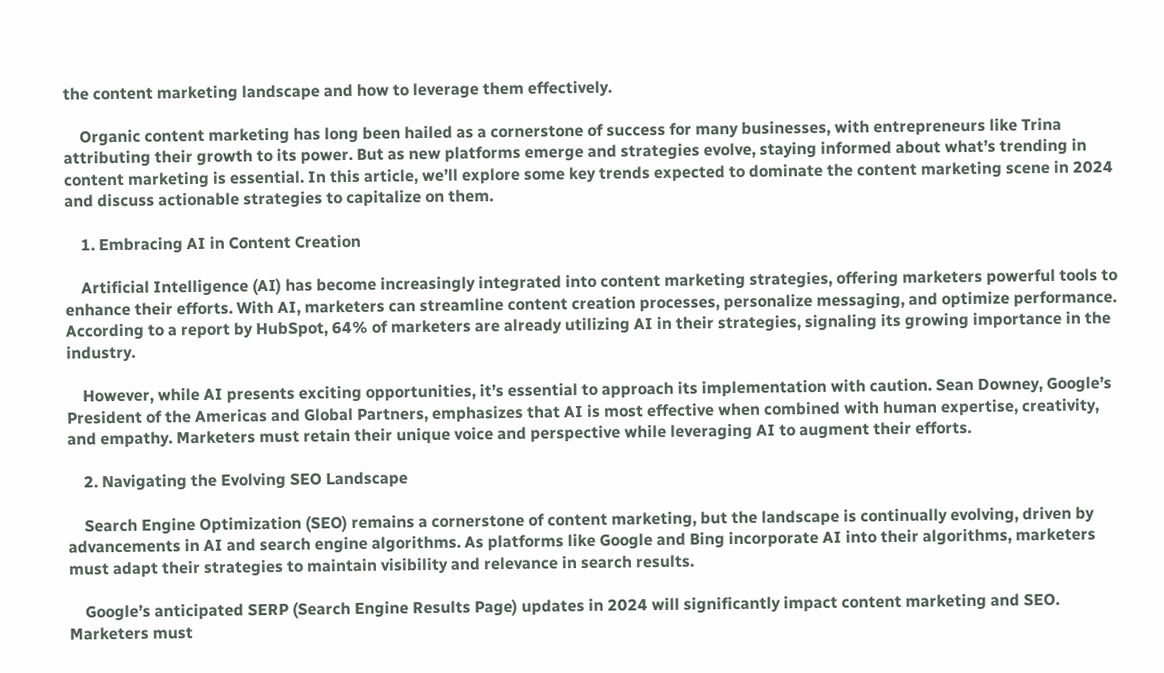the content marketing landscape and how to leverage them effectively.

    Organic content marketing has long been hailed as a cornerstone of success for many businesses, with entrepreneurs like Trina attributing their growth to its power. But as new platforms emerge and strategies evolve, staying informed about what’s trending in content marketing is essential. In this article, we’ll explore some key trends expected to dominate the content marketing scene in 2024 and discuss actionable strategies to capitalize on them.

    1. Embracing AI in Content Creation

    Artificial Intelligence (AI) has become increasingly integrated into content marketing strategies, offering marketers powerful tools to enhance their efforts. With AI, marketers can streamline content creation processes, personalize messaging, and optimize performance. According to a report by HubSpot, 64% of marketers are already utilizing AI in their strategies, signaling its growing importance in the industry.

    However, while AI presents exciting opportunities, it’s essential to approach its implementation with caution. Sean Downey, Google’s President of the Americas and Global Partners, emphasizes that AI is most effective when combined with human expertise, creativity, and empathy. Marketers must retain their unique voice and perspective while leveraging AI to augment their efforts.

    2. Navigating the Evolving SEO Landscape

    Search Engine Optimization (SEO) remains a cornerstone of content marketing, but the landscape is continually evolving, driven by advancements in AI and search engine algorithms. As platforms like Google and Bing incorporate AI into their algorithms, marketers must adapt their strategies to maintain visibility and relevance in search results.

    Google’s anticipated SERP (Search Engine Results Page) updates in 2024 will significantly impact content marketing and SEO. Marketers must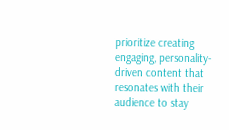prioritize creating engaging, personality-driven content that resonates with their audience to stay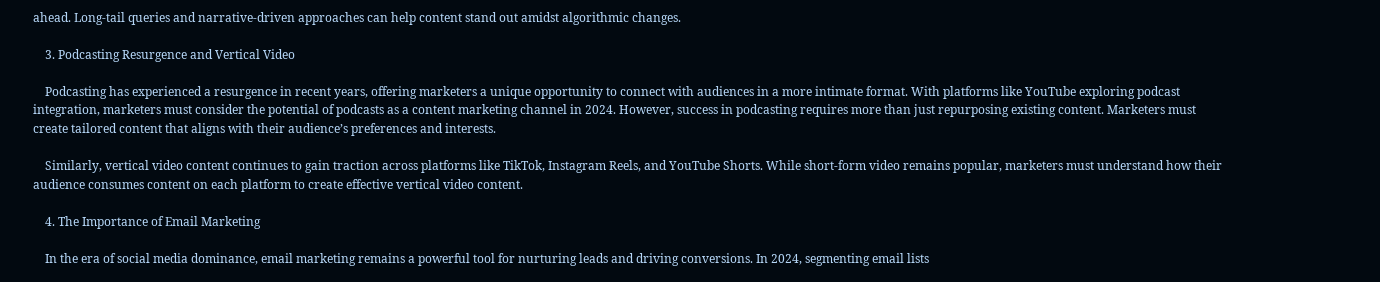ahead. Long-tail queries and narrative-driven approaches can help content stand out amidst algorithmic changes.

    3. Podcasting Resurgence and Vertical Video

    Podcasting has experienced a resurgence in recent years, offering marketers a unique opportunity to connect with audiences in a more intimate format. With platforms like YouTube exploring podcast integration, marketers must consider the potential of podcasts as a content marketing channel in 2024. However, success in podcasting requires more than just repurposing existing content. Marketers must create tailored content that aligns with their audience’s preferences and interests.

    Similarly, vertical video content continues to gain traction across platforms like TikTok, Instagram Reels, and YouTube Shorts. While short-form video remains popular, marketers must understand how their audience consumes content on each platform to create effective vertical video content.

    4. The Importance of Email Marketing

    In the era of social media dominance, email marketing remains a powerful tool for nurturing leads and driving conversions. In 2024, segmenting email lists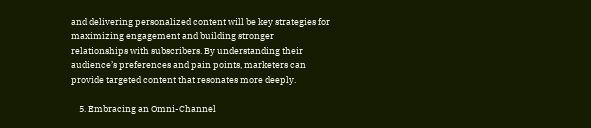and delivering personalized content will be key strategies for maximizing engagement and building stronger relationships with subscribers. By understanding their audience’s preferences and pain points, marketers can provide targeted content that resonates more deeply.

    5. Embracing an Omni-Channel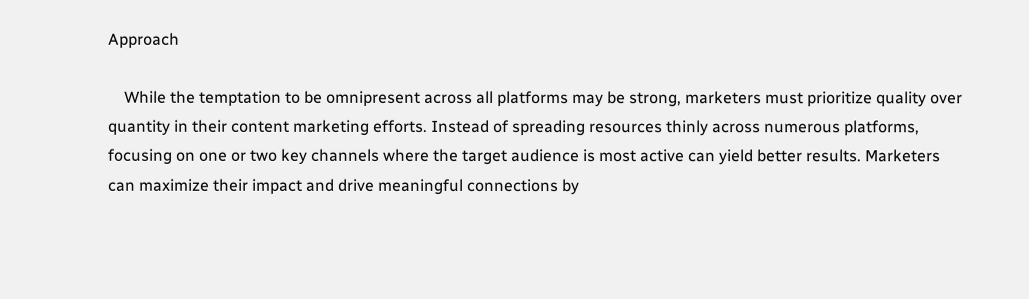Approach

    While the temptation to be omnipresent across all platforms may be strong, marketers must prioritize quality over quantity in their content marketing efforts. Instead of spreading resources thinly across numerous platforms, focusing on one or two key channels where the target audience is most active can yield better results. Marketers can maximize their impact and drive meaningful connections by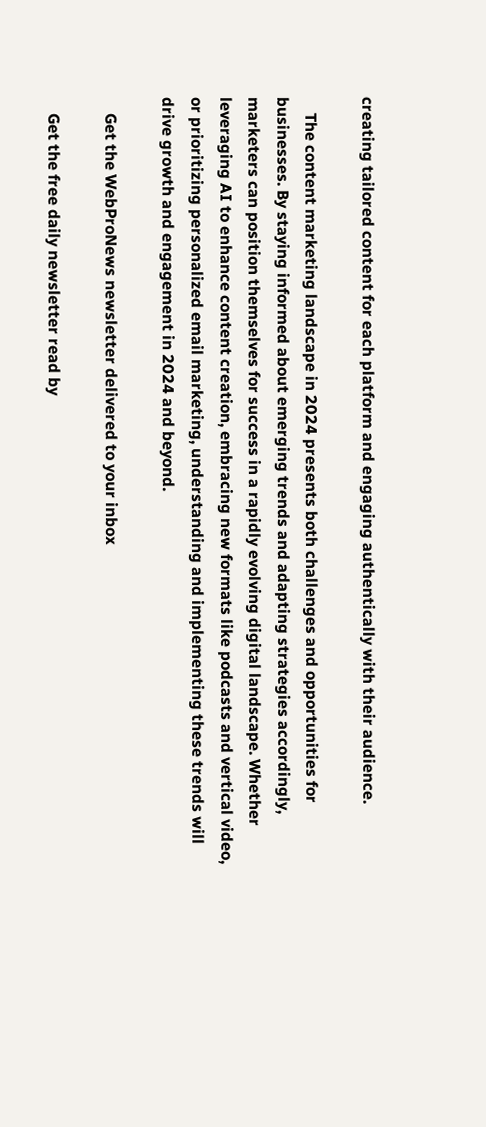creating tailored content for each platform and engaging authentically with their audience.

    The content marketing landscape in 2024 presents both challenges and opportunities for businesses. By staying informed about emerging trends and adapting strategies accordingly, marketers can position themselves for success in a rapidly evolving digital landscape. Whether leveraging AI to enhance content creation, embracing new formats like podcasts and vertical video, or prioritizing personalized email marketing, understanding and implementing these trends will drive growth and engagement in 2024 and beyond.

    Get the WebProNews newsletter delivered to your inbox

    Get the free daily newsletter read by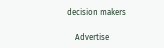decision makers

    Advertise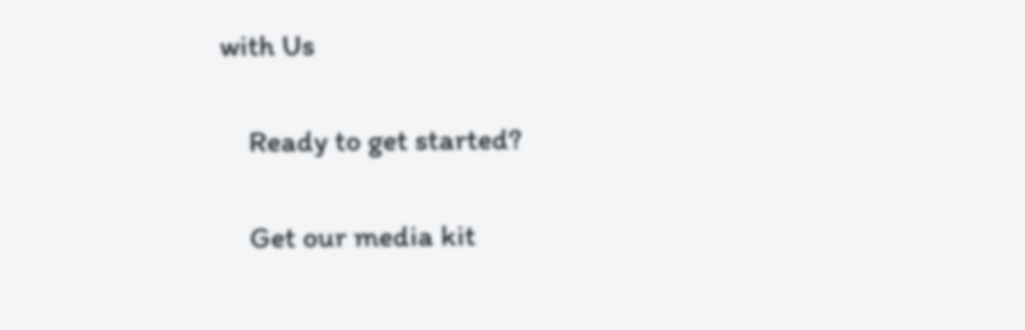with Us

    Ready to get started?

    Get our media kit